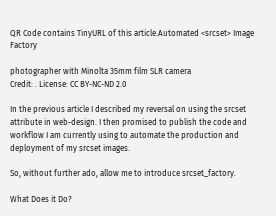QR Code contains TinyURL of this article.Automated <srcset> Image Factory

photographer with Minolta 35mm film SLR camera
Credit: . License: CC BY-NC-ND 2.0

In the previous article I described my reversal on using the srcset attribute in web-design. I then promised to publish the code and workflow I am currently using to automate the production and deployment of my srcset images.

So, without further ado, allow me to introduce srcset_factory.

What Does it Do?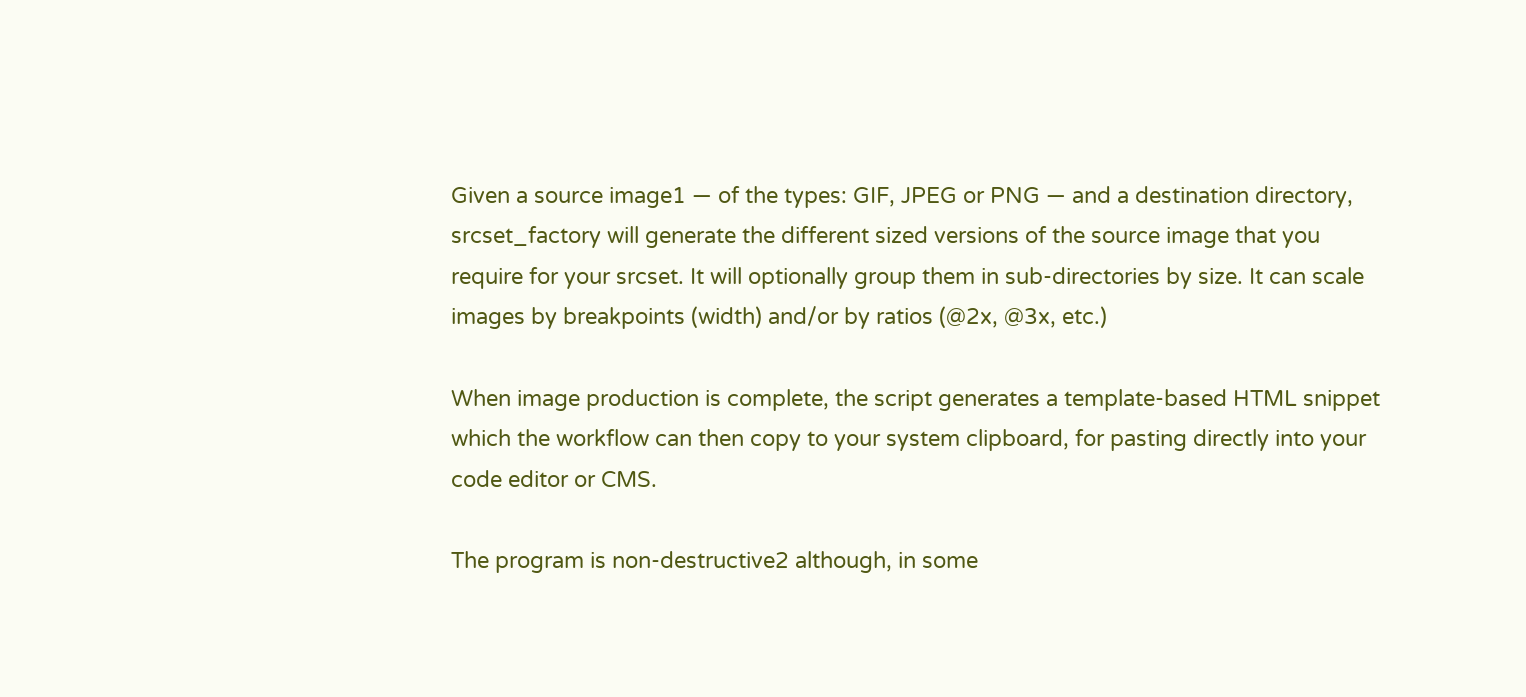Given a source image1 — of the types: GIF, JPEG or PNG — and a destination directory, srcset_factory will generate the different sized versions of the source image that you require for your srcset. It will optionally group them in sub-directories by size. It can scale images by breakpoints (width) and/or by ratios (@2x, @3x, etc.)

When image production is complete, the script generates a template-based HTML snippet which the workflow can then copy to your system clipboard, for pasting directly into your code editor or CMS.

The program is non-destructive2 although, in some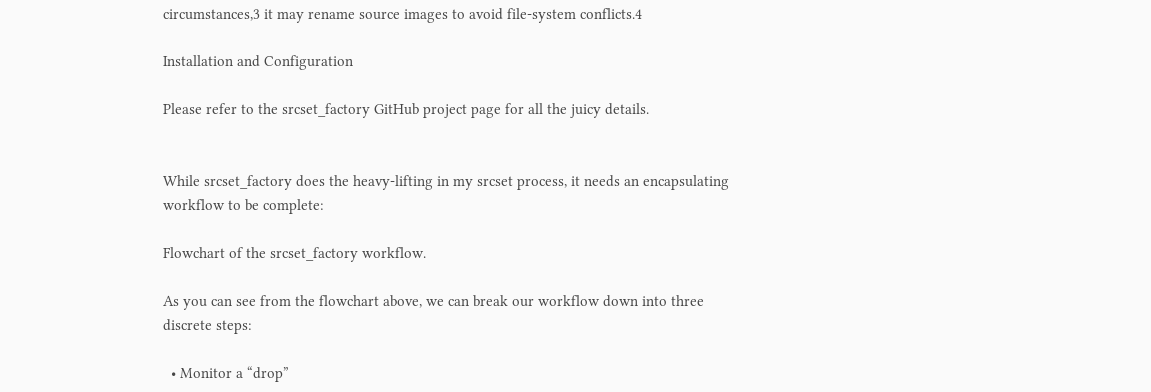circumstances,3 it may rename source images to avoid file-system conflicts.4

Installation and Configuration

Please refer to the srcset_factory GitHub project page for all the juicy details.


While srcset_factory does the heavy-lifting in my srcset process, it needs an encapsulating workflow to be complete:

Flowchart of the srcset_factory workflow.

As you can see from the flowchart above, we can break our workflow down into three discrete steps:

  • Monitor a “drop”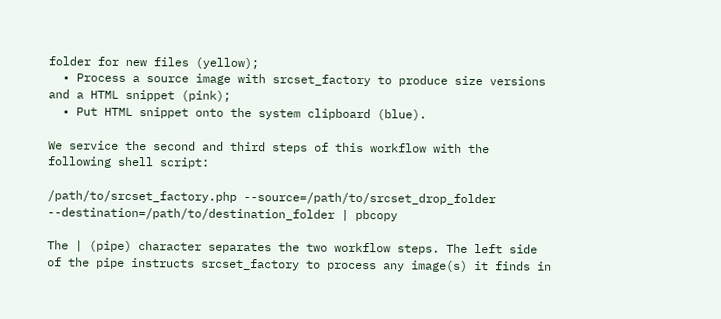folder for new files (yellow);
  • Process a source image with srcset_factory to produce size versions and a HTML snippet (pink);
  • Put HTML snippet onto the system clipboard (blue).

We service the second and third steps of this workflow with the following shell script:

/path/to/srcset_factory.php --source=/path/to/srcset_drop_folder --destination=/path/to/destination_folder | pbcopy

The | (pipe) character separates the two workflow steps. The left side of the pipe instructs srcset_factory to process any image(s) it finds in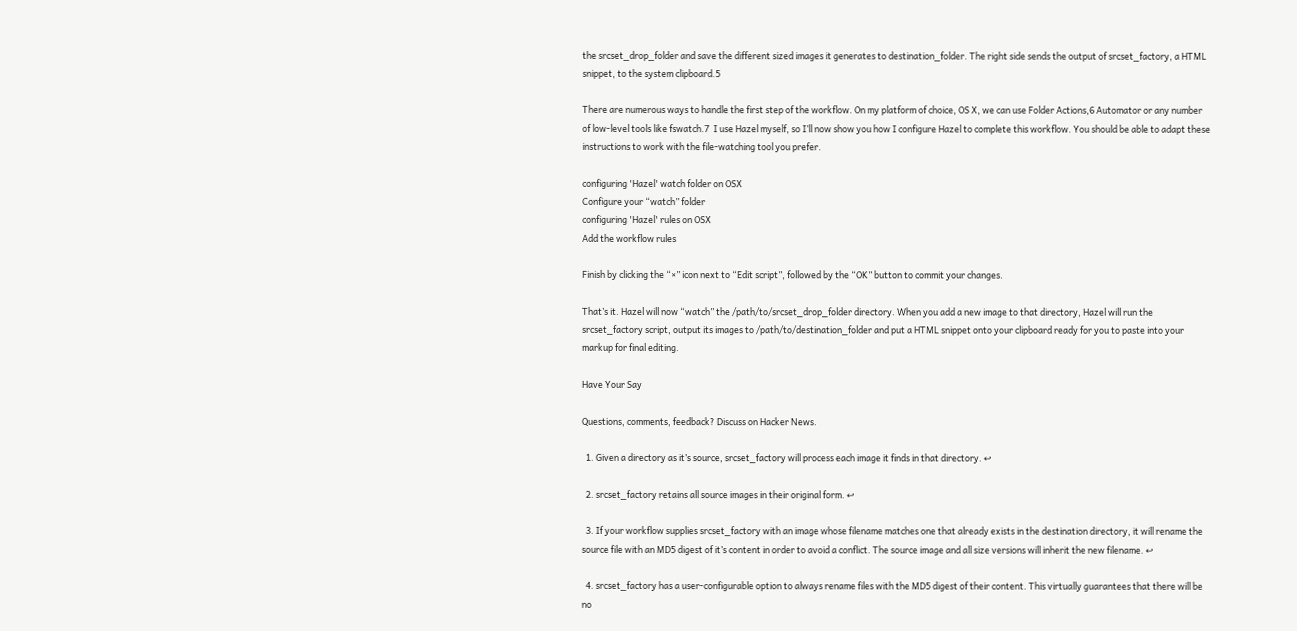the srcset_drop_folder and save the different sized images it generates to destination_folder. The right side sends the output of srcset_factory, a HTML snippet, to the system clipboard.5

There are numerous ways to handle the first step of the workflow. On my platform of choice, OS X, we can use Folder Actions,6 Automator or any number of low-level tools like fswatch.7  I use Hazel myself, so I’ll now show you how I configure Hazel to complete this workflow. You should be able to adapt these instructions to work with the file-watching tool you prefer.

configuring 'Hazel' watch folder on OSX
Configure your “watch” folder
configuring 'Hazel' rules on OSX
Add the workflow rules

Finish by clicking the “×” icon next to “Edit script”, followed by the “OK” button to commit your changes.

That’s it. Hazel will now “watch” the /path/to/srcset_drop_folder directory. When you add a new image to that directory, Hazel will run the srcset_factory script, output its images to /path/to/destination_folder and put a HTML snippet onto your clipboard ready for you to paste into your markup for final editing.

Have Your Say

Questions, comments, feedback? Discuss on Hacker News.

  1. Given a directory as it’s source, srcset_factory will process each image it finds in that directory. ↩

  2. srcset_factory retains all source images in their original form. ↩

  3. If your workflow supplies srcset_factory with an image whose filename matches one that already exists in the destination directory, it will rename the source file with an MD5 digest of it’s content in order to avoid a conflict. The source image and all size versions will inherit the new filename. ↩

  4. srcset_factory has a user-configurable option to always rename files with the MD5 digest of their content. This virtually guarantees that there will be no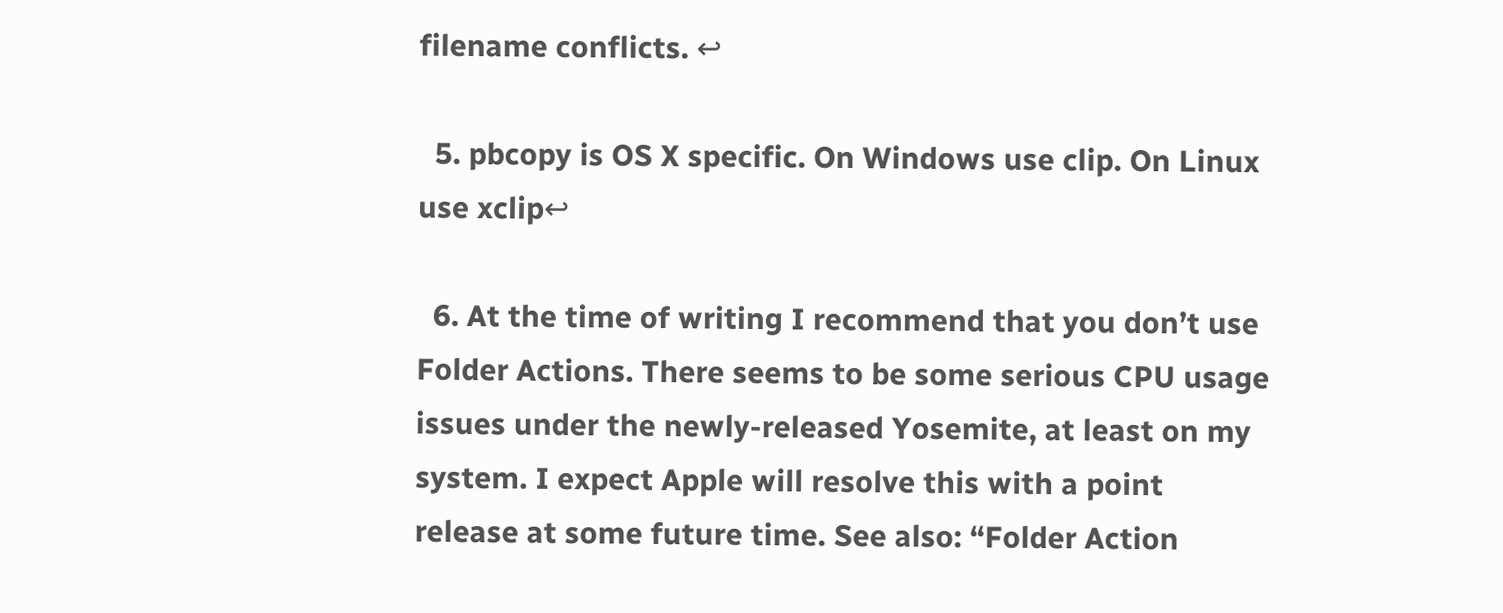filename conflicts. ↩

  5. pbcopy is OS X specific. On Windows use clip. On Linux use xclip↩

  6. At the time of writing I recommend that you don’t use Folder Actions. There seems to be some serious CPU usage issues under the newly-released Yosemite, at least on my system. I expect Apple will resolve this with a point release at some future time. See also: “Folder Action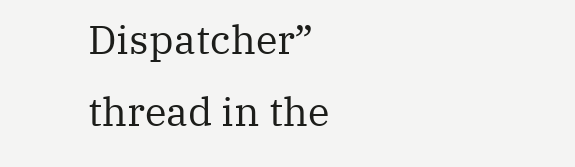Dispatcher” thread in the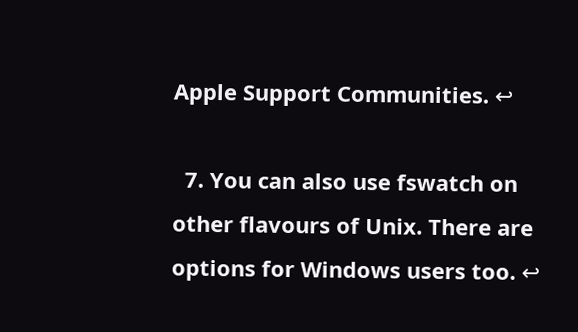Apple Support Communities. ↩

  7. You can also use fswatch on other flavours of Unix. There are options for Windows users too. ↩